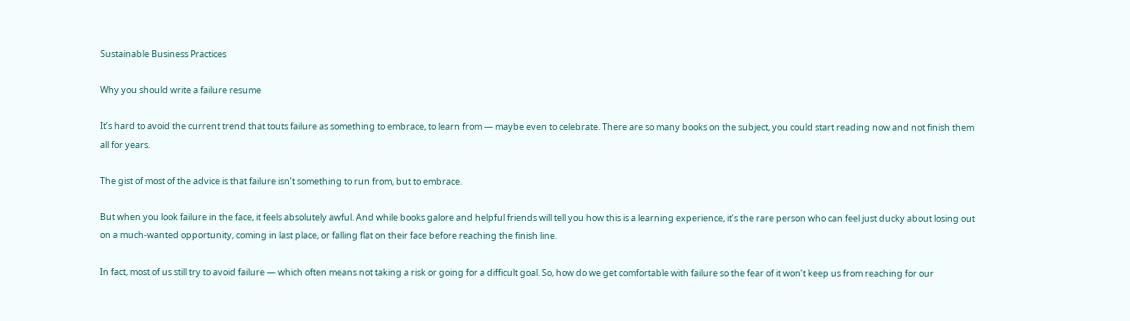Sustainable Business Practices

Why you should write a failure resume

It’s hard to avoid the current trend that touts failure as something to embrace, to learn from — maybe even to celebrate. There are so many books on the subject, you could start reading now and not finish them all for years.

The gist of most of the advice is that failure isn’t something to run from, but to embrace.

But when you look failure in the face, it feels absolutely awful. And while books galore and helpful friends will tell you how this is a learning experience, it’s the rare person who can feel just ducky about losing out on a much-wanted opportunity, coming in last place, or falling flat on their face before reaching the finish line.

In fact, most of us still try to avoid failure — which often means not taking a risk or going for a difficult goal. So, how do we get comfortable with failure so the fear of it won’t keep us from reaching for our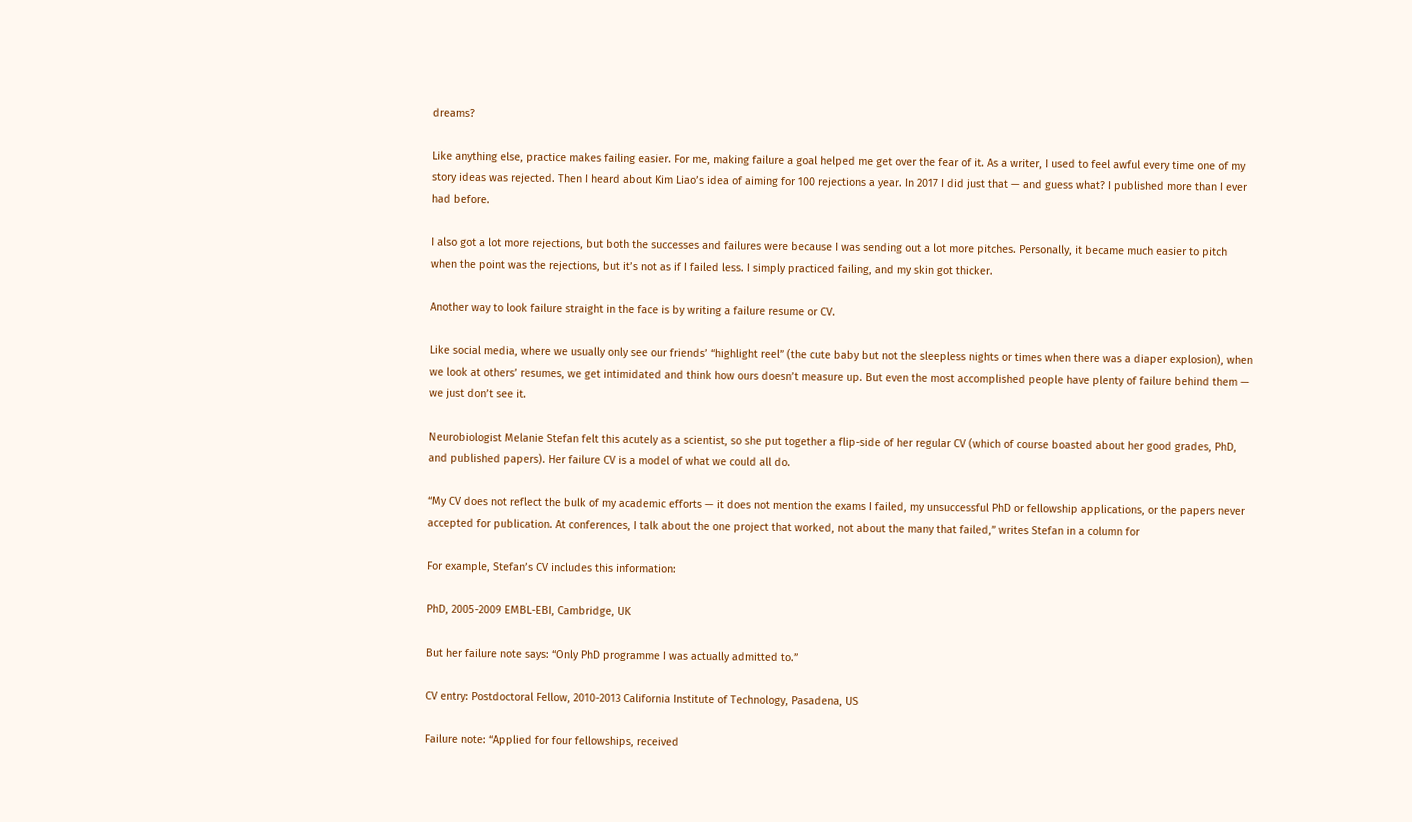dreams?

Like anything else, practice makes failing easier. For me, making failure a goal helped me get over the fear of it. As a writer, I used to feel awful every time one of my story ideas was rejected. Then I heard about Kim Liao’s idea of aiming for 100 rejections a year. In 2017 I did just that — and guess what? I published more than I ever had before.

I also got a lot more rejections, but both the successes and failures were because I was sending out a lot more pitches. Personally, it became much easier to pitch when the point was the rejections, but it’s not as if I failed less. I simply practiced failing, and my skin got thicker.

Another way to look failure straight in the face is by writing a failure resume or CV.

Like social media, where we usually only see our friends’ “highlight reel” (the cute baby but not the sleepless nights or times when there was a diaper explosion), when we look at others’ resumes, we get intimidated and think how ours doesn’t measure up. But even the most accomplished people have plenty of failure behind them — we just don’t see it.

Neurobiologist Melanie Stefan felt this acutely as a scientist, so she put together a flip-side of her regular CV (which of course boasted about her good grades, PhD, and published papers). Her failure CV is a model of what we could all do.

“My CV does not reflect the bulk of my academic efforts — it does not mention the exams I failed, my unsuccessful PhD or fellowship applications, or the papers never accepted for publication. At conferences, I talk about the one project that worked, not about the many that failed,” writes Stefan in a column for

For example, Stefan’s CV includes this information:

PhD, 2005-2009 EMBL-EBI, Cambridge, UK

But her failure note says: “Only PhD programme I was actually admitted to.”

CV entry: Postdoctoral Fellow, 2010-2013 California Institute of Technology, Pasadena, US

Failure note: “Applied for four fellowships, received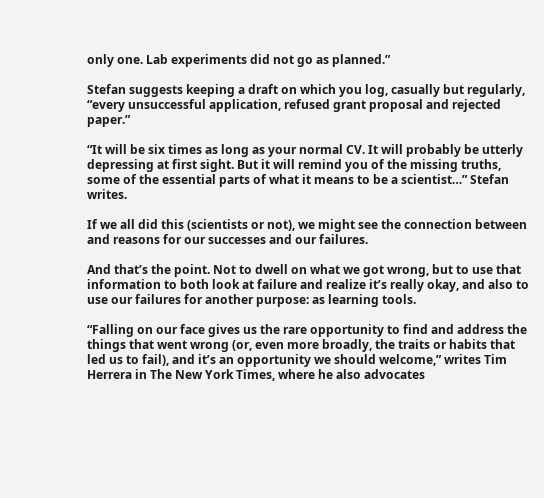only one. Lab experiments did not go as planned.”

Stefan suggests keeping a draft on which you log, casually but regularly, “every unsuccessful application, refused grant proposal and rejected paper.”

“It will be six times as long as your normal CV. It will probably be utterly depressing at first sight. But it will remind you of the missing truths, some of the essential parts of what it means to be a scientist…” Stefan writes.

If we all did this (scientists or not), we might see the connection between and reasons for our successes and our failures.

And that’s the point. Not to dwell on what we got wrong, but to use that information to both look at failure and realize it’s really okay, and also to use our failures for another purpose: as learning tools.

“Falling on our face gives us the rare opportunity to find and address the things that went wrong (or, even more broadly, the traits or habits that led us to fail), and it’s an opportunity we should welcome,” writes Tim Herrera in The New York Times, where he also advocates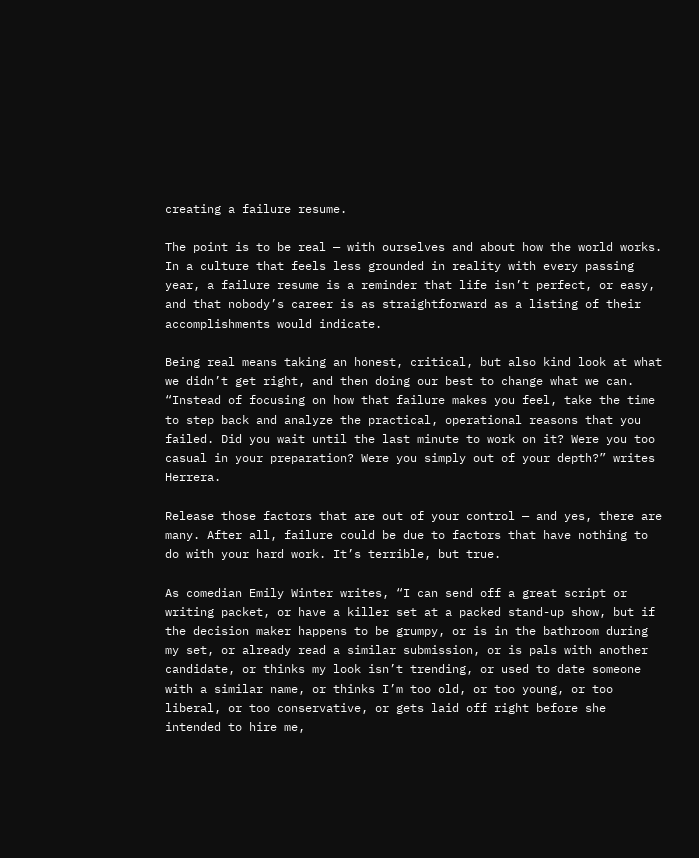creating a failure resume.

The point is to be real — with ourselves and about how the world works. In a culture that feels less grounded in reality with every passing year, a failure resume is a reminder that life isn’t perfect, or easy, and that nobody’s career is as straightforward as a listing of their accomplishments would indicate.

Being real means taking an honest, critical, but also kind look at what we didn’t get right, and then doing our best to change what we can. “Instead of focusing on how that failure makes you feel, take the time to step back and analyze the practical, operational reasons that you failed. Did you wait until the last minute to work on it? Were you too casual in your preparation? Were you simply out of your depth?” writes Herrera.

Release those factors that are out of your control — and yes, there are many. After all, failure could be due to factors that have nothing to do with your hard work. It’s terrible, but true.

As comedian Emily Winter writes, “I can send off a great script or writing packet, or have a killer set at a packed stand-up show, but if the decision maker happens to be grumpy, or is in the bathroom during my set, or already read a similar submission, or is pals with another candidate, or thinks my look isn’t trending, or used to date someone with a similar name, or thinks I’m too old, or too young, or too liberal, or too conservative, or gets laid off right before she intended to hire me,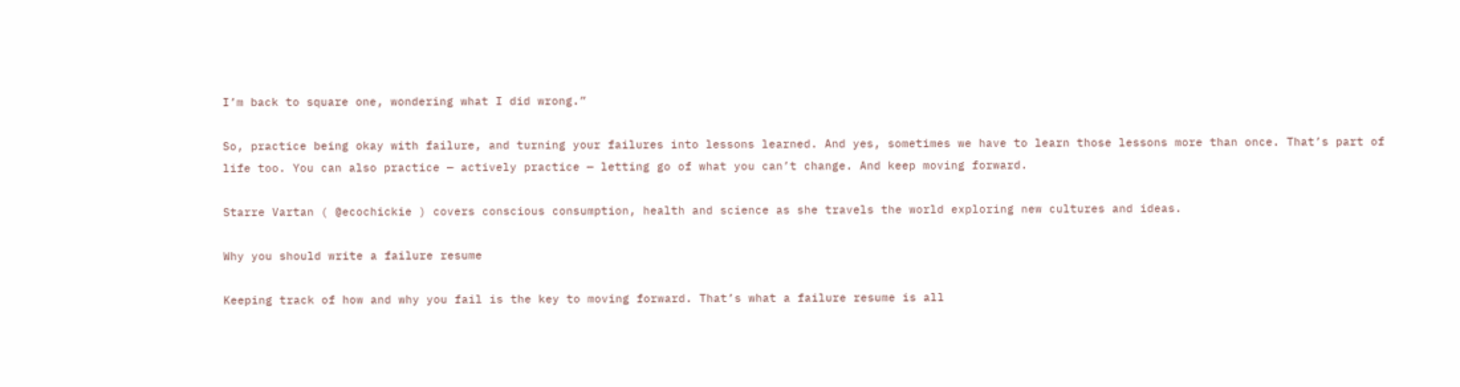I’m back to square one, wondering what I did wrong.”

So, practice being okay with failure, and turning your failures into lessons learned. And yes, sometimes we have to learn those lessons more than once. That’s part of life too. You can also practice — actively practice — letting go of what you can’t change. And keep moving forward.

Starre Vartan ( @ecochickie ) covers conscious consumption, health and science as she travels the world exploring new cultures and ideas.

Why you should write a failure resume

Keeping track of how and why you fail is the key to moving forward. That’s what a failure resume is all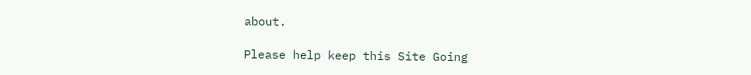about.

Please help keep this Site Going